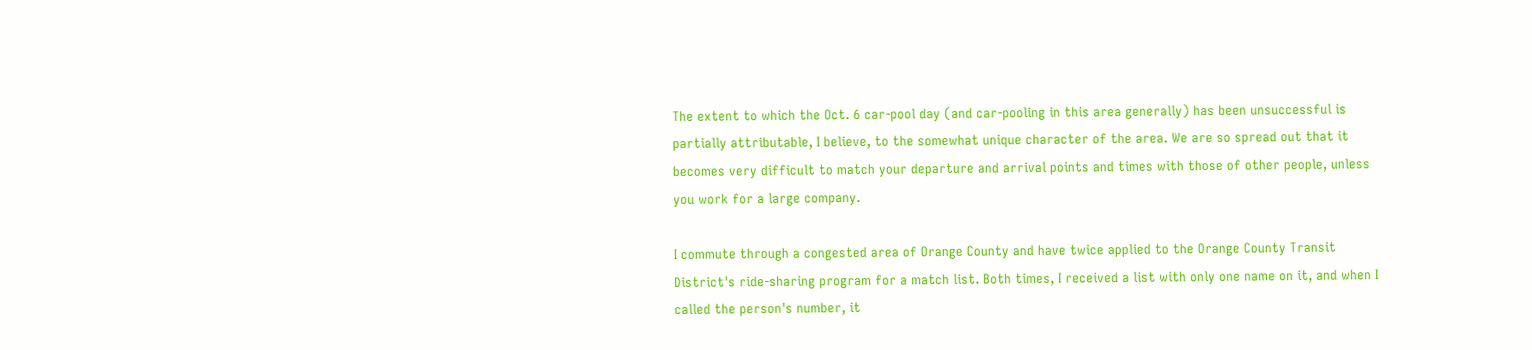The extent to which the Oct. 6 car-pool day (and car-pooling in this area generally) has been unsuccessful is partially attributable, I believe, to the somewhat unique character of the area. We are so spread out that it becomes very difficult to match your departure and arrival points and times with those of other people, unless you work for a large company.

I commute through a congested area of Orange County and have twice applied to the Orange County Transit District's ride-sharing program for a match list. Both times, I received a list with only one name on it, and when I called the person's number, it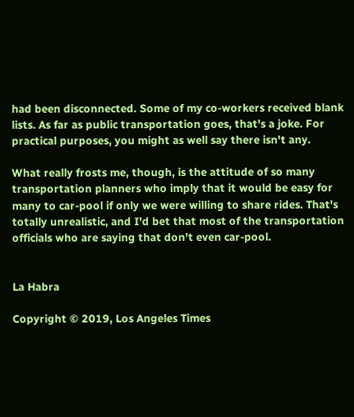had been disconnected. Some of my co-workers received blank lists. As far as public transportation goes, that's a joke. For practical purposes, you might as well say there isn't any.

What really frosts me, though, is the attitude of so many transportation planners who imply that it would be easy for many to car-pool if only we were willing to share rides. That's totally unrealistic, and I'd bet that most of the transportation officials who are saying that don't even car-pool.


La Habra

Copyright © 2019, Los Angeles Times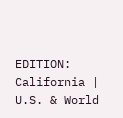EDITION: California | U.S. & World